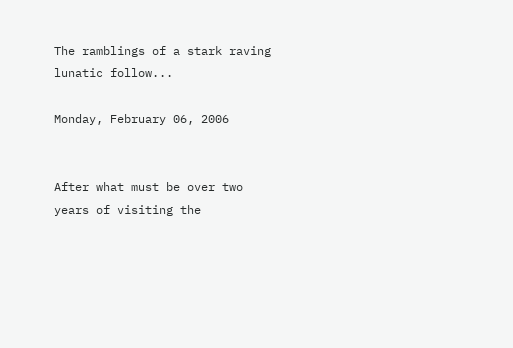The ramblings of a stark raving lunatic follow...

Monday, February 06, 2006


After what must be over two years of visiting the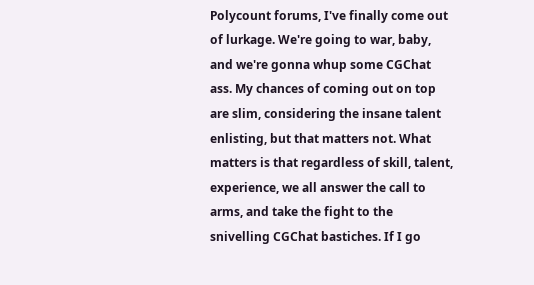Polycount forums, I've finally come out of lurkage. We're going to war, baby, and we're gonna whup some CGChat ass. My chances of coming out on top are slim, considering the insane talent enlisting, but that matters not. What matters is that regardless of skill, talent, experience, we all answer the call to arms, and take the fight to the snivelling CGChat bastiches. If I go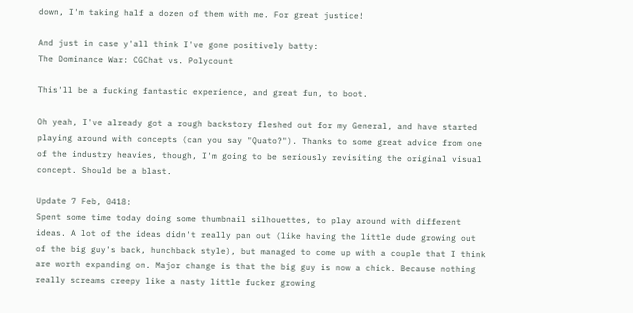down, I'm taking half a dozen of them with me. For great justice!

And just in case y'all think I've gone positively batty:
The Dominance War: CGChat vs. Polycount

This'll be a fucking fantastic experience, and great fun, to boot.

Oh yeah, I've already got a rough backstory fleshed out for my General, and have started playing around with concepts (can you say "Quato?"). Thanks to some great advice from one of the industry heavies, though, I'm going to be seriously revisiting the original visual concept. Should be a blast.

Update 7 Feb, 0418:
Spent some time today doing some thumbnail silhouettes, to play around with different ideas. A lot of the ideas didn't really pan out (like having the little dude growing out of the big guy's back, hunchback style), but managed to come up with a couple that I think are worth expanding on. Major change is that the big guy is now a chick. Because nothing really screams creepy like a nasty little fucker growing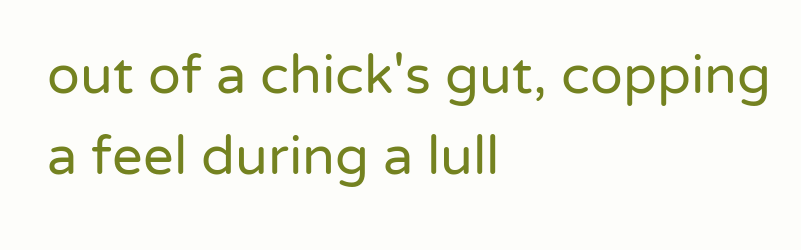out of a chick's gut, copping a feel during a lull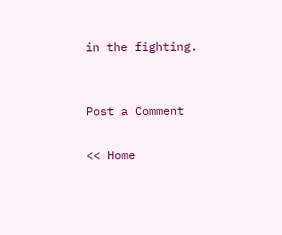in the fighting.


Post a Comment

<< Home